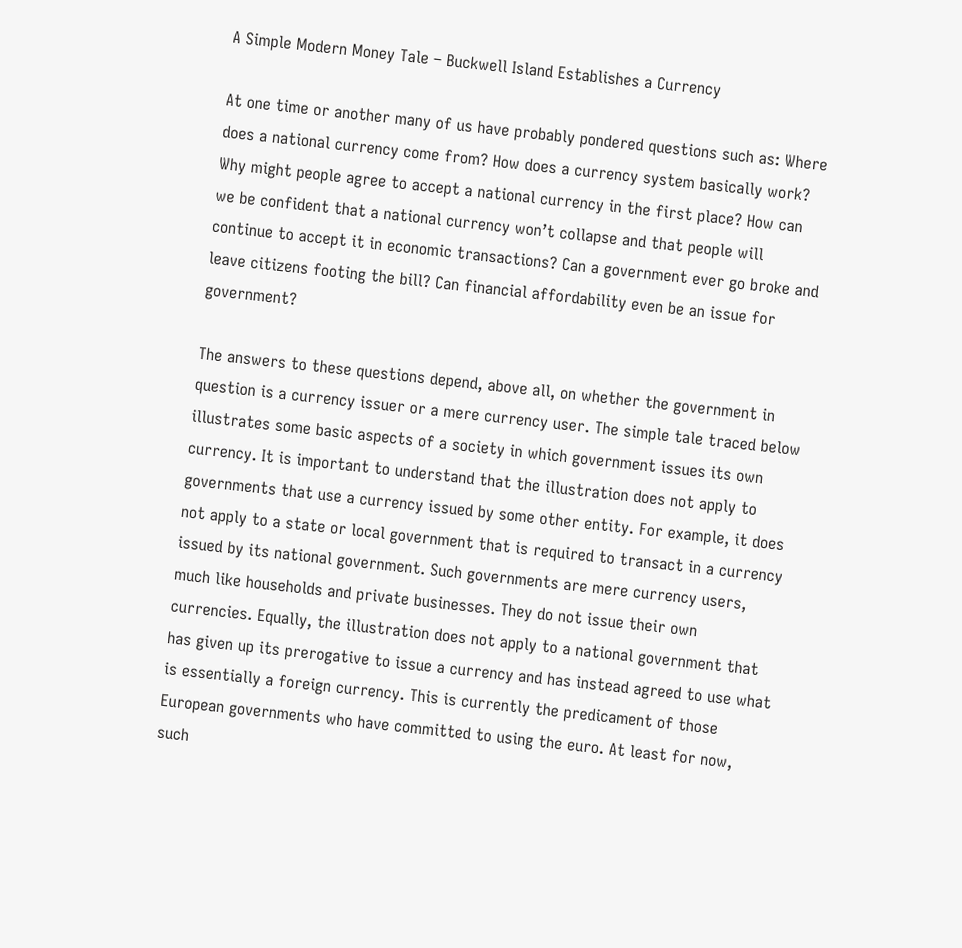A Simple Modern Money Tale – Buckwell Island Establishes a Currency

At one time or another many of us have probably pondered questions such as: Where does a national currency come from? How does a currency system basically work? Why might people agree to accept a national currency in the first place? How can we be confident that a national currency won’t collapse and that people will continue to accept it in economic transactions? Can a government ever go broke and leave citizens footing the bill? Can financial affordability even be an issue for government?

The answers to these questions depend, above all, on whether the government in question is a currency issuer or a mere currency user. The simple tale traced below illustrates some basic aspects of a society in which government issues its own currency. It is important to understand that the illustration does not apply to governments that use a currency issued by some other entity. For example, it does not apply to a state or local government that is required to transact in a currency issued by its national government. Such governments are mere currency users, much like households and private businesses. They do not issue their own currencies. Equally, the illustration does not apply to a national government that has given up its prerogative to issue a currency and has instead agreed to use what is essentially a foreign currency. This is currently the predicament of those European governments who have committed to using the euro. At least for now, such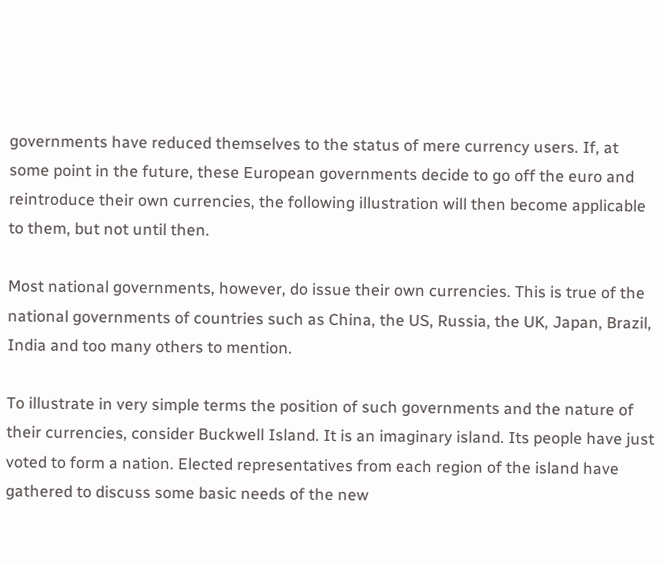governments have reduced themselves to the status of mere currency users. If, at some point in the future, these European governments decide to go off the euro and reintroduce their own currencies, the following illustration will then become applicable to them, but not until then.

Most national governments, however, do issue their own currencies. This is true of the national governments of countries such as China, the US, Russia, the UK, Japan, Brazil, India and too many others to mention.

To illustrate in very simple terms the position of such governments and the nature of their currencies, consider Buckwell Island. It is an imaginary island. Its people have just voted to form a nation. Elected representatives from each region of the island have gathered to discuss some basic needs of the new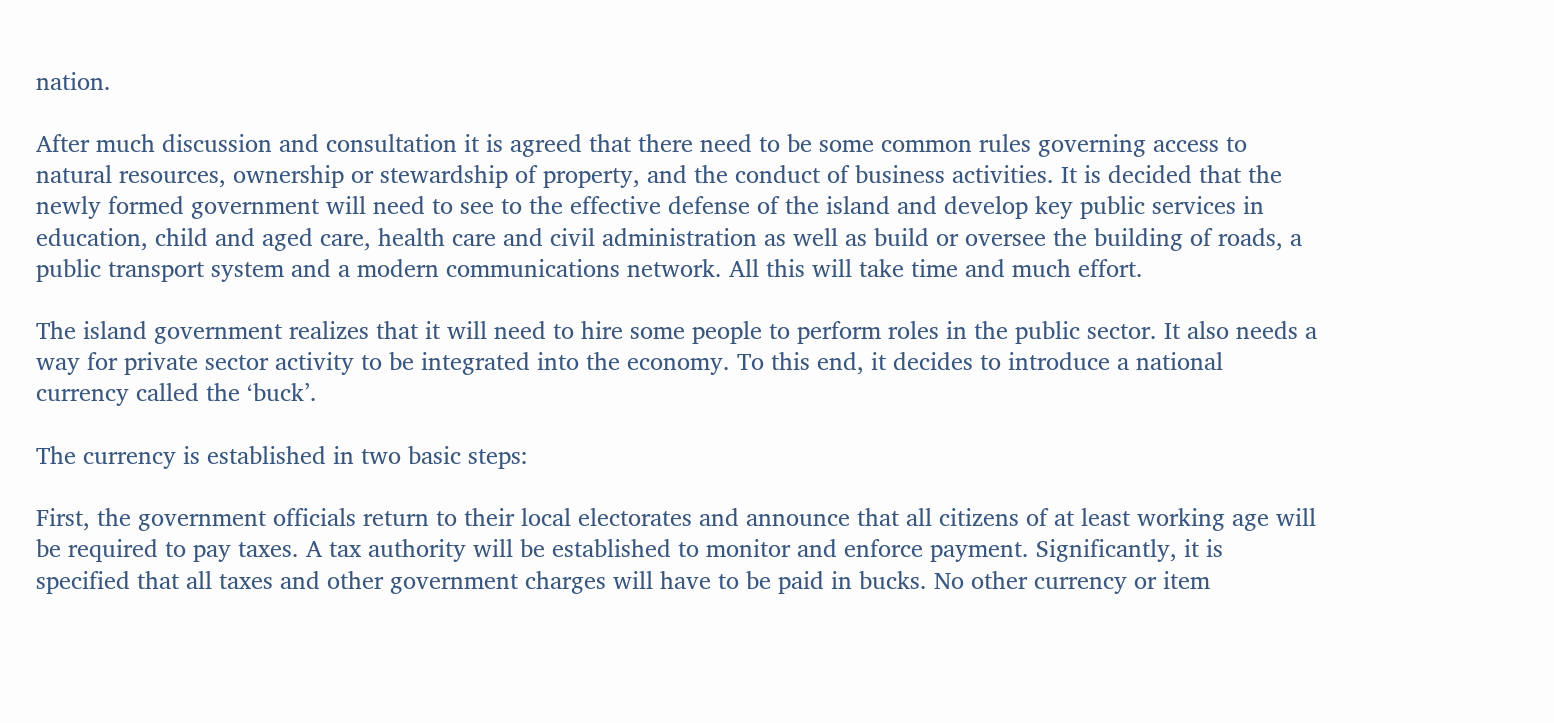nation.

After much discussion and consultation it is agreed that there need to be some common rules governing access to natural resources, ownership or stewardship of property, and the conduct of business activities. It is decided that the newly formed government will need to see to the effective defense of the island and develop key public services in education, child and aged care, health care and civil administration as well as build or oversee the building of roads, a public transport system and a modern communications network. All this will take time and much effort.

The island government realizes that it will need to hire some people to perform roles in the public sector. It also needs a way for private sector activity to be integrated into the economy. To this end, it decides to introduce a national currency called the ‘buck’.

The currency is established in two basic steps:

First, the government officials return to their local electorates and announce that all citizens of at least working age will be required to pay taxes. A tax authority will be established to monitor and enforce payment. Significantly, it is specified that all taxes and other government charges will have to be paid in bucks. No other currency or item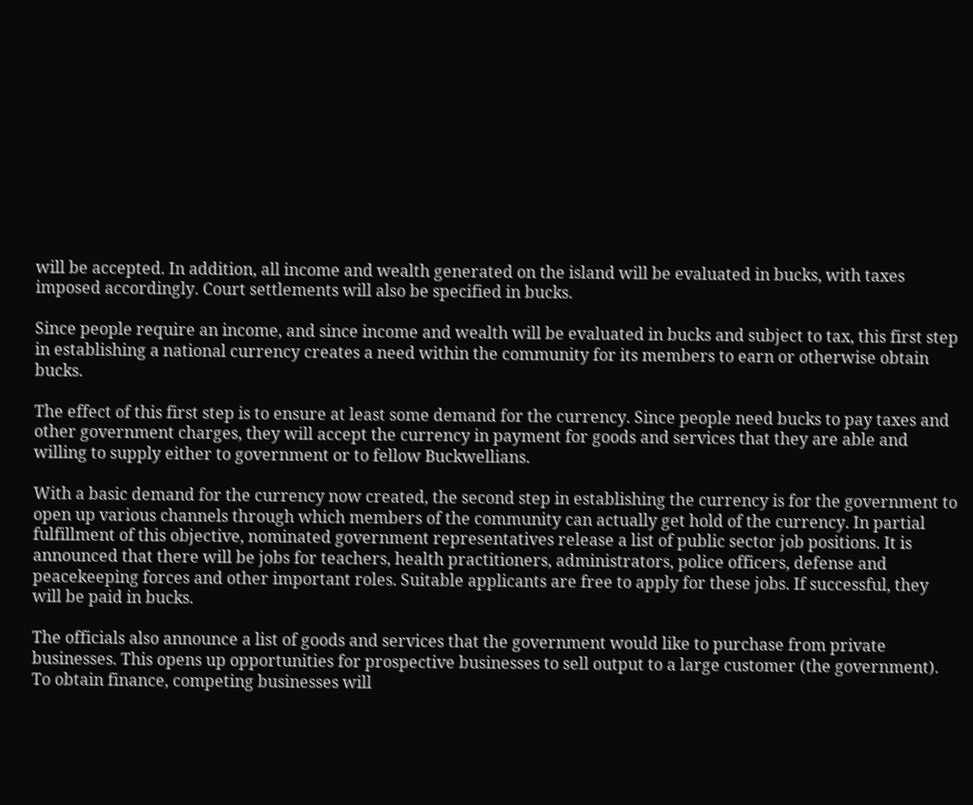will be accepted. In addition, all income and wealth generated on the island will be evaluated in bucks, with taxes imposed accordingly. Court settlements will also be specified in bucks.

Since people require an income, and since income and wealth will be evaluated in bucks and subject to tax, this first step in establishing a national currency creates a need within the community for its members to earn or otherwise obtain bucks.

The effect of this first step is to ensure at least some demand for the currency. Since people need bucks to pay taxes and other government charges, they will accept the currency in payment for goods and services that they are able and willing to supply either to government or to fellow Buckwellians.

With a basic demand for the currency now created, the second step in establishing the currency is for the government to open up various channels through which members of the community can actually get hold of the currency. In partial fulfillment of this objective, nominated government representatives release a list of public sector job positions. It is announced that there will be jobs for teachers, health practitioners, administrators, police officers, defense and peacekeeping forces and other important roles. Suitable applicants are free to apply for these jobs. If successful, they will be paid in bucks.

The officials also announce a list of goods and services that the government would like to purchase from private businesses. This opens up opportunities for prospective businesses to sell output to a large customer (the government). To obtain finance, competing businesses will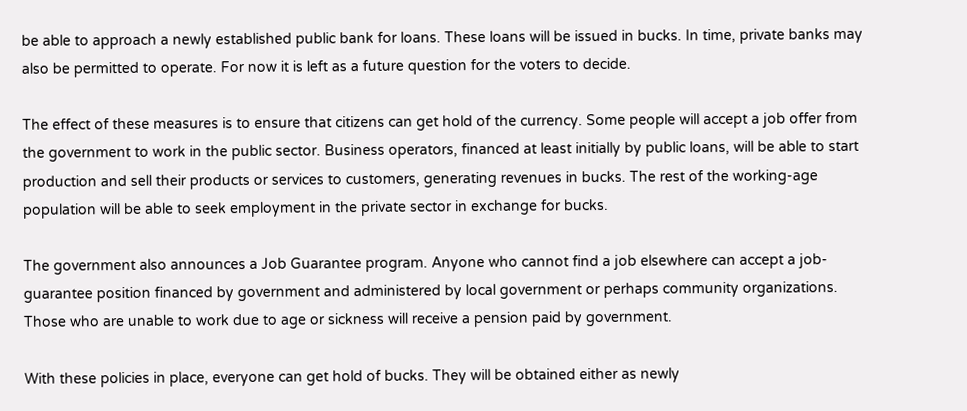be able to approach a newly established public bank for loans. These loans will be issued in bucks. In time, private banks may also be permitted to operate. For now it is left as a future question for the voters to decide.

The effect of these measures is to ensure that citizens can get hold of the currency. Some people will accept a job offer from the government to work in the public sector. Business operators, financed at least initially by public loans, will be able to start production and sell their products or services to customers, generating revenues in bucks. The rest of the working-age population will be able to seek employment in the private sector in exchange for bucks.

The government also announces a Job Guarantee program. Anyone who cannot find a job elsewhere can accept a job-guarantee position financed by government and administered by local government or perhaps community organizations. Those who are unable to work due to age or sickness will receive a pension paid by government.

With these policies in place, everyone can get hold of bucks. They will be obtained either as newly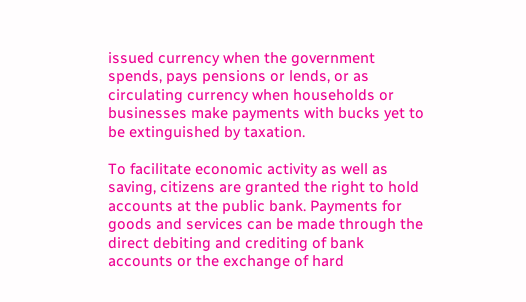issued currency when the government spends, pays pensions or lends, or as circulating currency when households or businesses make payments with bucks yet to be extinguished by taxation.

To facilitate economic activity as well as saving, citizens are granted the right to hold accounts at the public bank. Payments for goods and services can be made through the direct debiting and crediting of bank accounts or the exchange of hard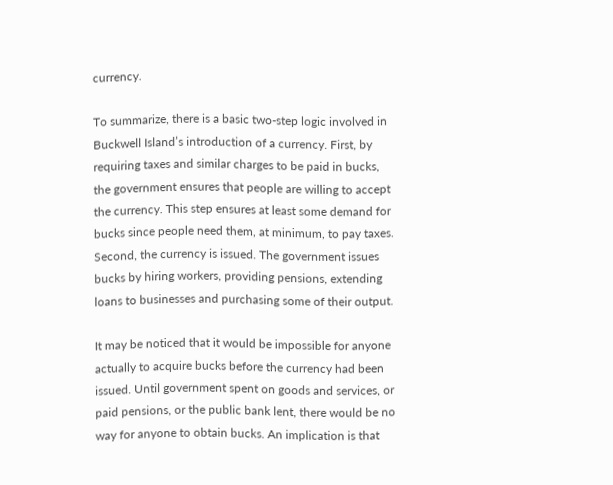currency.

To summarize, there is a basic two-step logic involved in Buckwell Island’s introduction of a currency. First, by requiring taxes and similar charges to be paid in bucks, the government ensures that people are willing to accept the currency. This step ensures at least some demand for bucks since people need them, at minimum, to pay taxes. Second, the currency is issued. The government issues bucks by hiring workers, providing pensions, extending loans to businesses and purchasing some of their output.

It may be noticed that it would be impossible for anyone actually to acquire bucks before the currency had been issued. Until government spent on goods and services, or paid pensions, or the public bank lent, there would be no way for anyone to obtain bucks. An implication is that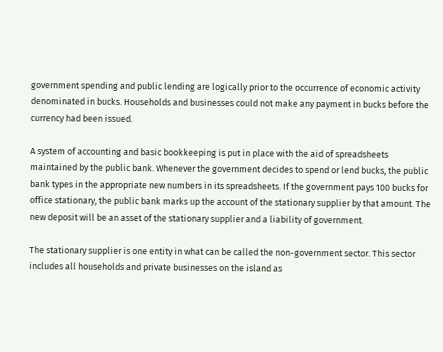government spending and public lending are logically prior to the occurrence of economic activity denominated in bucks. Households and businesses could not make any payment in bucks before the currency had been issued.

A system of accounting and basic bookkeeping is put in place with the aid of spreadsheets maintained by the public bank. Whenever the government decides to spend or lend bucks, the public bank types in the appropriate new numbers in its spreadsheets. If the government pays 100 bucks for office stationary, the public bank marks up the account of the stationary supplier by that amount. The new deposit will be an asset of the stationary supplier and a liability of government.

The stationary supplier is one entity in what can be called the non-government sector. This sector includes all households and private businesses on the island as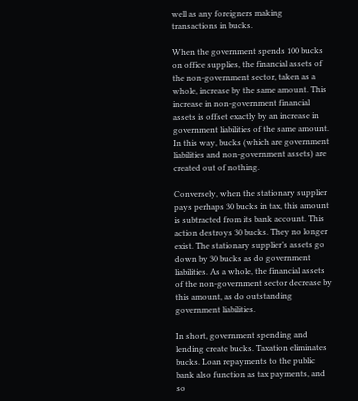well as any foreigners making transactions in bucks.

When the government spends 100 bucks on office supplies, the financial assets of the non-government sector, taken as a whole, increase by the same amount. This increase in non-government financial assets is offset exactly by an increase in government liabilities of the same amount. In this way, bucks (which are government liabilities and non-government assets) are created out of nothing.

Conversely, when the stationary supplier pays perhaps 30 bucks in tax, this amount is subtracted from its bank account. This action destroys 30 bucks. They no longer exist. The stationary supplier’s assets go down by 30 bucks as do government liabilities. As a whole, the financial assets of the non-government sector decrease by this amount, as do outstanding government liabilities.

In short, government spending and lending create bucks. Taxation eliminates bucks. Loan repayments to the public bank also function as tax payments, and so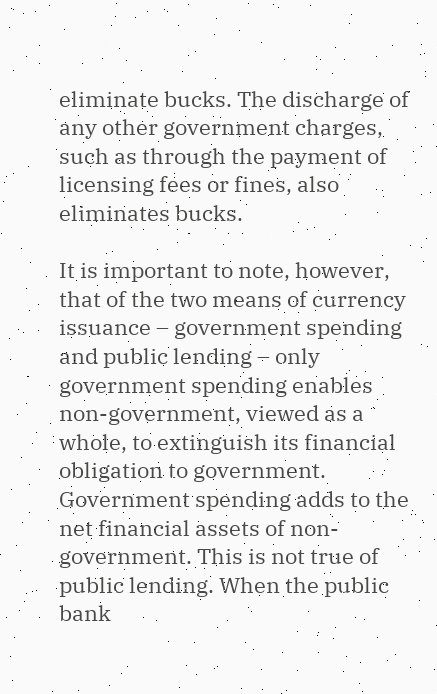eliminate bucks. The discharge of any other government charges, such as through the payment of licensing fees or fines, also eliminates bucks.

It is important to note, however, that of the two means of currency issuance – government spending and public lending – only government spending enables non-government, viewed as a whole, to extinguish its financial obligation to government. Government spending adds to the net financial assets of non-government. This is not true of public lending. When the public bank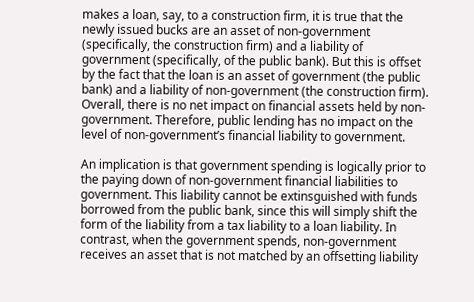makes a loan, say, to a construction firm, it is true that the newly issued bucks are an asset of non-government (specifically, the construction firm) and a liability of government (specifically, of the public bank). But this is offset by the fact that the loan is an asset of government (the public bank) and a liability of non-government (the construction firm). Overall, there is no net impact on financial assets held by non-government. Therefore, public lending has no impact on the level of non-government’s financial liability to government.

An implication is that government spending is logically prior to the paying down of non-government financial liabilities to government. This liability cannot be extinsguished with funds borrowed from the public bank, since this will simply shift the form of the liability from a tax liability to a loan liability. In contrast, when the government spends, non-government receives an asset that is not matched by an offsetting liability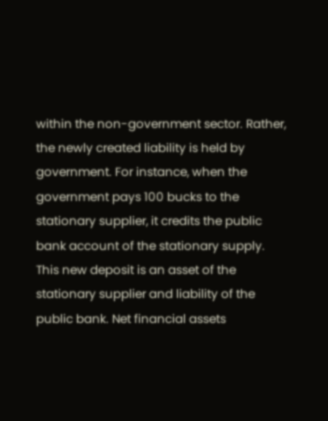within the non-government sector. Rather, the newly created liability is held by government. For instance, when the government pays 100 bucks to the stationary supplier, it credits the public bank account of the stationary supply. This new deposit is an asset of the stationary supplier and liability of the public bank. Net financial assets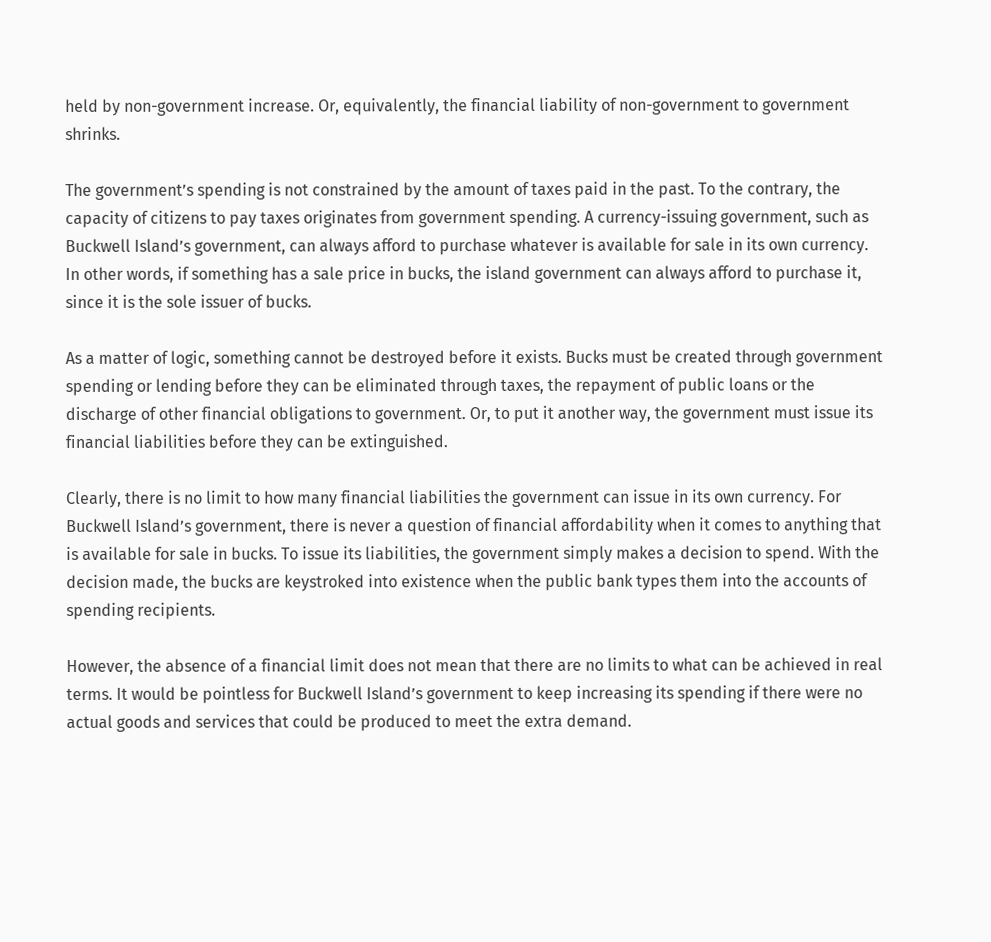held by non-government increase. Or, equivalently, the financial liability of non-government to government shrinks.

The government’s spending is not constrained by the amount of taxes paid in the past. To the contrary, the capacity of citizens to pay taxes originates from government spending. A currency-issuing government, such as Buckwell Island’s government, can always afford to purchase whatever is available for sale in its own currency. In other words, if something has a sale price in bucks, the island government can always afford to purchase it, since it is the sole issuer of bucks.

As a matter of logic, something cannot be destroyed before it exists. Bucks must be created through government spending or lending before they can be eliminated through taxes, the repayment of public loans or the discharge of other financial obligations to government. Or, to put it another way, the government must issue its financial liabilities before they can be extinguished.

Clearly, there is no limit to how many financial liabilities the government can issue in its own currency. For Buckwell Island’s government, there is never a question of financial affordability when it comes to anything that is available for sale in bucks. To issue its liabilities, the government simply makes a decision to spend. With the decision made, the bucks are keystroked into existence when the public bank types them into the accounts of spending recipients.

However, the absence of a financial limit does not mean that there are no limits to what can be achieved in real terms. It would be pointless for Buckwell Island’s government to keep increasing its spending if there were no actual goods and services that could be produced to meet the extra demand.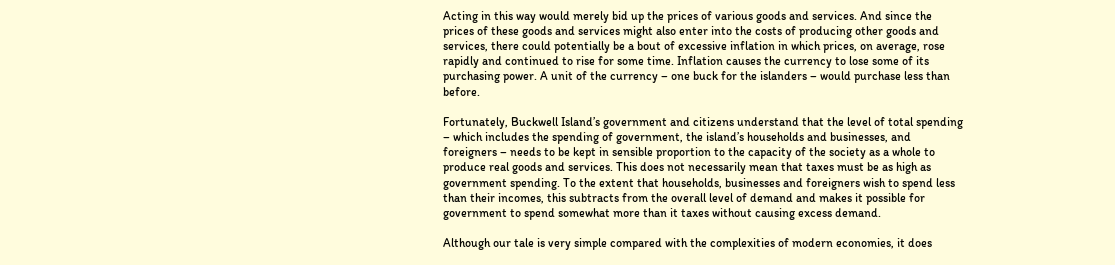Acting in this way would merely bid up the prices of various goods and services. And since the prices of these goods and services might also enter into the costs of producing other goods and services, there could potentially be a bout of excessive inflation in which prices, on average, rose rapidly and continued to rise for some time. Inflation causes the currency to lose some of its purchasing power. A unit of the currency – one buck for the islanders – would purchase less than before.

Fortunately, Buckwell Island’s government and citizens understand that the level of total spending – which includes the spending of government, the island’s households and businesses, and foreigners – needs to be kept in sensible proportion to the capacity of the society as a whole to produce real goods and services. This does not necessarily mean that taxes must be as high as government spending. To the extent that households, businesses and foreigners wish to spend less than their incomes, this subtracts from the overall level of demand and makes it possible for government to spend somewhat more than it taxes without causing excess demand.

Although our tale is very simple compared with the complexities of modern economies, it does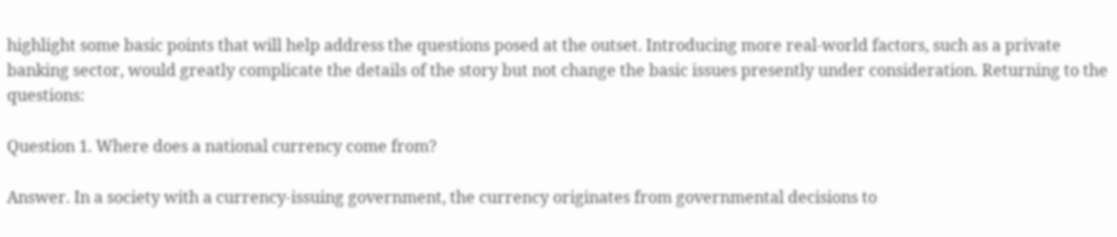highlight some basic points that will help address the questions posed at the outset. Introducing more real-world factors, such as a private banking sector, would greatly complicate the details of the story but not change the basic issues presently under consideration. Returning to the questions:

Question 1. Where does a national currency come from?

Answer. In a society with a currency-issuing government, the currency originates from governmental decisions to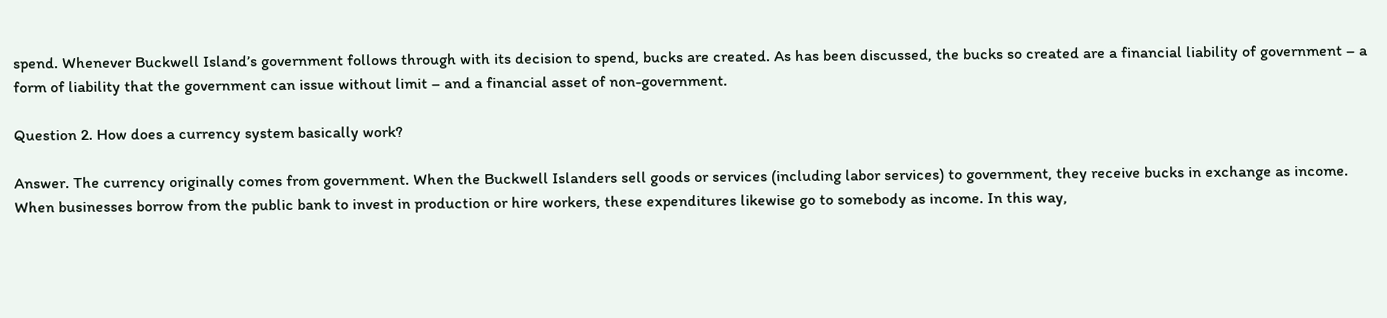spend. Whenever Buckwell Island’s government follows through with its decision to spend, bucks are created. As has been discussed, the bucks so created are a financial liability of government – a form of liability that the government can issue without limit – and a financial asset of non-government.

Question 2. How does a currency system basically work?

Answer. The currency originally comes from government. When the Buckwell Islanders sell goods or services (including labor services) to government, they receive bucks in exchange as income. When businesses borrow from the public bank to invest in production or hire workers, these expenditures likewise go to somebody as income. In this way,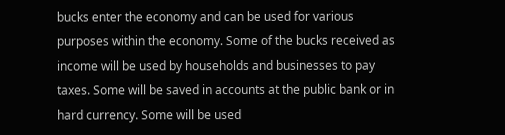bucks enter the economy and can be used for various purposes within the economy. Some of the bucks received as income will be used by households and businesses to pay taxes. Some will be saved in accounts at the public bank or in hard currency. Some will be used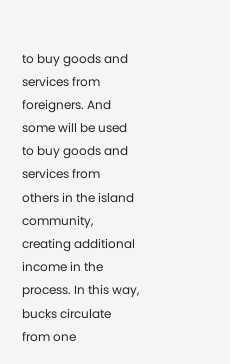to buy goods and services from foreigners. And some will be used to buy goods and services from others in the island community, creating additional income in the process. In this way, bucks circulate from one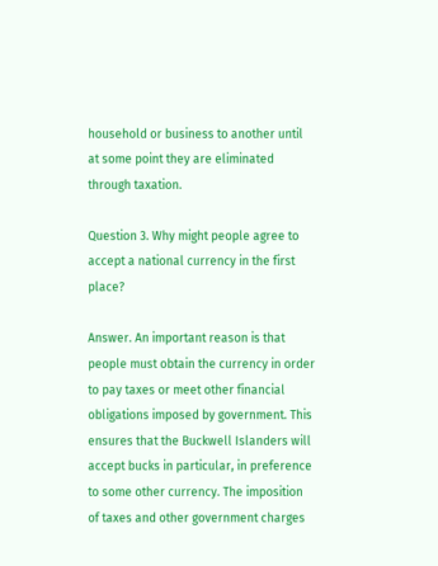household or business to another until at some point they are eliminated through taxation.

Question 3. Why might people agree to accept a national currency in the first place?

Answer. An important reason is that people must obtain the currency in order to pay taxes or meet other financial obligations imposed by government. This ensures that the Buckwell Islanders will accept bucks in particular, in preference to some other currency. The imposition of taxes and other government charges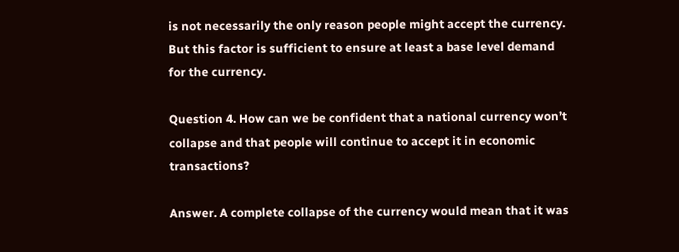is not necessarily the only reason people might accept the currency. But this factor is sufficient to ensure at least a base level demand for the currency.

Question 4. How can we be confident that a national currency won’t collapse and that people will continue to accept it in economic transactions?

Answer. A complete collapse of the currency would mean that it was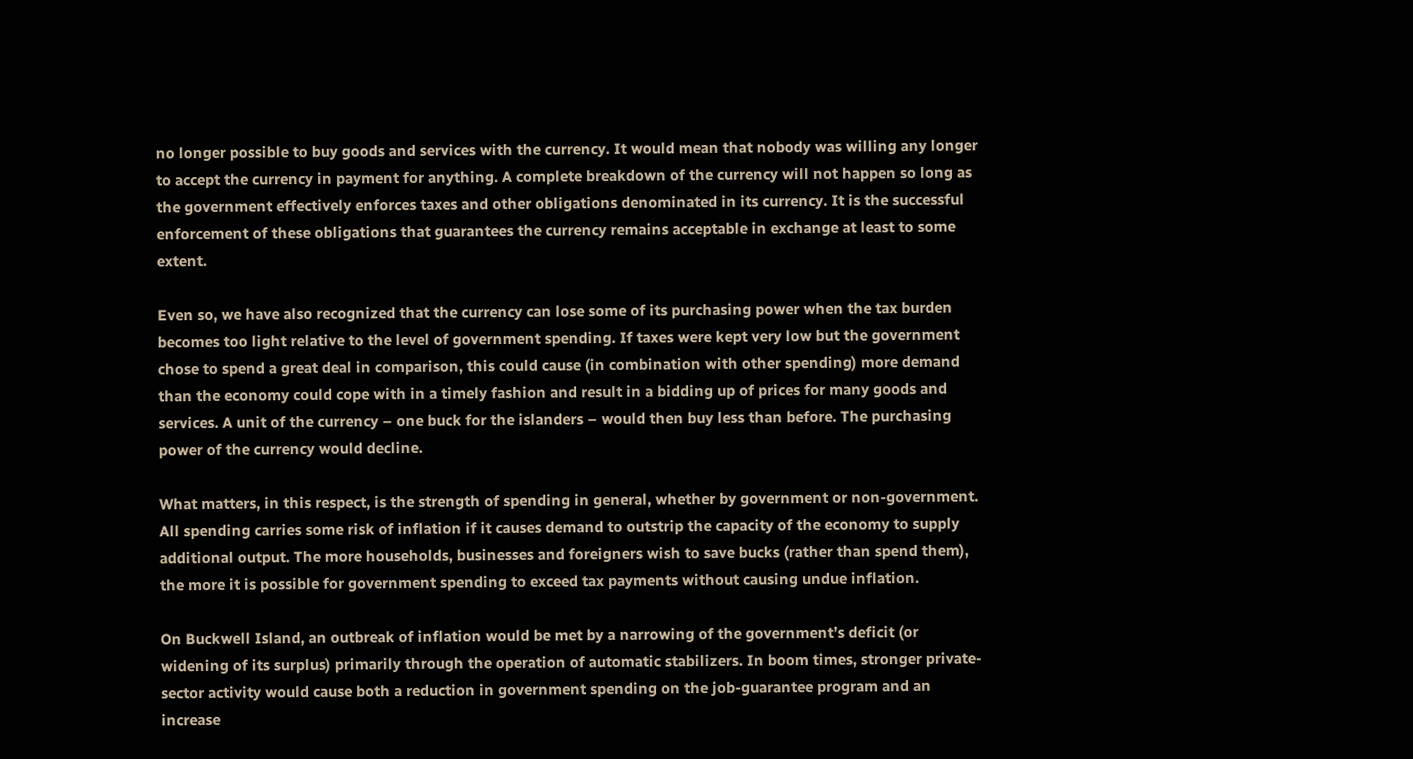no longer possible to buy goods and services with the currency. It would mean that nobody was willing any longer to accept the currency in payment for anything. A complete breakdown of the currency will not happen so long as the government effectively enforces taxes and other obligations denominated in its currency. It is the successful enforcement of these obligations that guarantees the currency remains acceptable in exchange at least to some extent.

Even so, we have also recognized that the currency can lose some of its purchasing power when the tax burden becomes too light relative to the level of government spending. If taxes were kept very low but the government chose to spend a great deal in comparison, this could cause (in combination with other spending) more demand than the economy could cope with in a timely fashion and result in a bidding up of prices for many goods and services. A unit of the currency – one buck for the islanders – would then buy less than before. The purchasing power of the currency would decline.

What matters, in this respect, is the strength of spending in general, whether by government or non-government. All spending carries some risk of inflation if it causes demand to outstrip the capacity of the economy to supply additional output. The more households, businesses and foreigners wish to save bucks (rather than spend them), the more it is possible for government spending to exceed tax payments without causing undue inflation.

On Buckwell Island, an outbreak of inflation would be met by a narrowing of the government’s deficit (or widening of its surplus) primarily through the operation of automatic stabilizers. In boom times, stronger private-sector activity would cause both a reduction in government spending on the job-guarantee program and an increase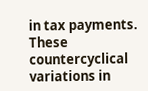in tax payments. These countercyclical variations in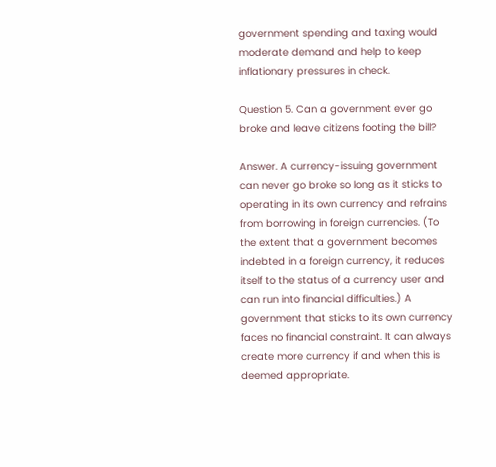government spending and taxing would moderate demand and help to keep inflationary pressures in check.

Question 5. Can a government ever go broke and leave citizens footing the bill?

Answer. A currency-issuing government can never go broke so long as it sticks to operating in its own currency and refrains from borrowing in foreign currencies. (To the extent that a government becomes indebted in a foreign currency, it reduces itself to the status of a currency user and can run into financial difficulties.) A government that sticks to its own currency faces no financial constraint. It can always create more currency if and when this is deemed appropriate.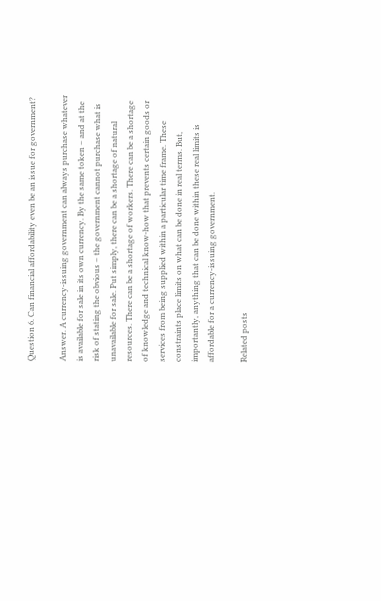Question 6. Can financial affordability even be an issue for government?

Answer. A currency-issuing government can always purchase whatever is available for sale in its own currency. By the same token – and at the risk of stating the obvious – the government cannot purchase what is unavailable for sale. Put simply, there can be a shortage of natural resources. There can be a shortage of workers. There can be a shortage of knowledge and technical know-how that prevents certain goods or services from being supplied within a particular time frame. These constraints place limits on what can be done in real terms. But, importantly, anything that can be done within these real limits is affordable for a currency-issuing government.

Related posts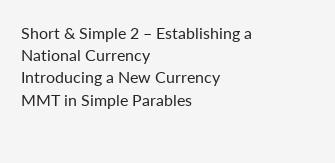Short & Simple 2 – Establishing a National Currency
Introducing a New Currency
MMT in Simple Parables